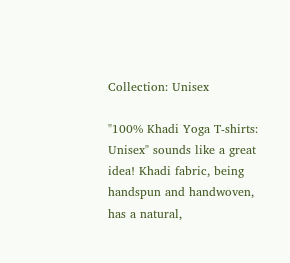Collection: Unisex

"100% Khadi Yoga T-shirts: Unisex" sounds like a great idea! Khadi fabric, being handspun and handwoven, has a natural,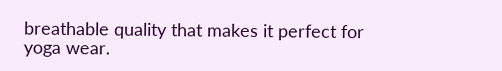breathable quality that makes it perfect for yoga wear.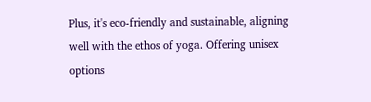Plus, it's eco-friendly and sustainable, aligning well with the ethos of yoga. Offering unisex options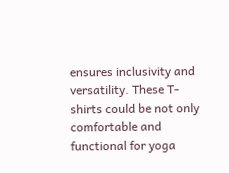ensures inclusivity and versatility. These T-shirts could be not only comfortable and functional for yoga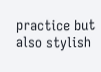practice but also stylish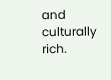and culturally rich.